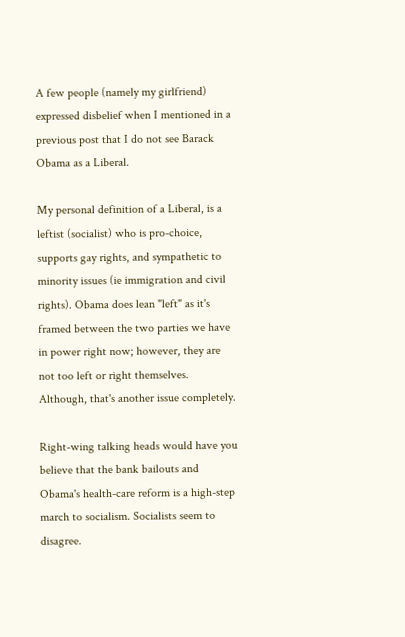A few people (namely my girlfriend) expressed disbelief when I mentioned in a previous post that I do not see Barack Obama as a Liberal.

My personal definition of a Liberal, is a leftist (socialist) who is pro-choice, supports gay rights, and sympathetic to minority issues (ie immigration and civil rights). Obama does lean "left" as it's framed between the two parties we have in power right now; however, they are not too left or right themselves. Although, that's another issue completely.

Right-wing talking heads would have you believe that the bank bailouts and Obama's health-care reform is a high-step march to socialism. Socialists seem to disagree.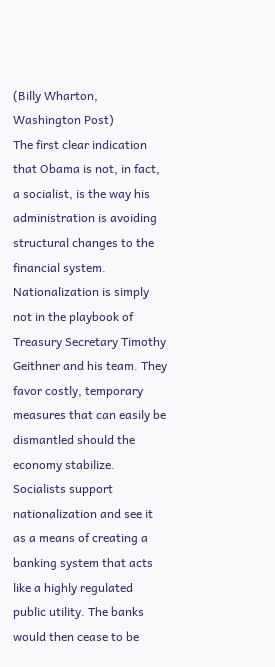(Billy Wharton, Washington Post)
The first clear indication that Obama is not, in fact, a socialist, is the way his administration is avoiding structural changes to the financial system. Nationalization is simply not in the playbook of Treasury Secretary Timothy Geithner and his team. They favor costly, temporary measures that can easily be dismantled should the economy stabilize. Socialists support nationalization and see it as a means of creating a banking system that acts like a highly regulated public utility. The banks would then cease to be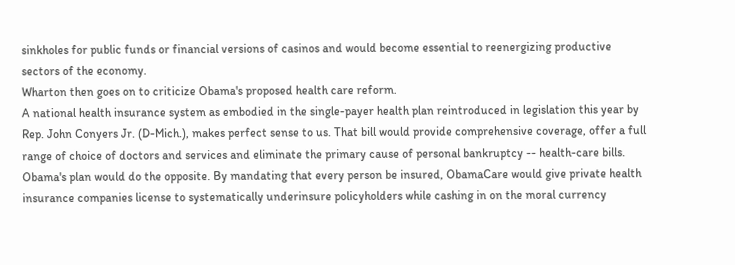sinkholes for public funds or financial versions of casinos and would become essential to reenergizing productive sectors of the economy.
Wharton then goes on to criticize Obama's proposed health care reform.
A national health insurance system as embodied in the single-payer health plan reintroduced in legislation this year by Rep. John Conyers Jr. (D-Mich.), makes perfect sense to us. That bill would provide comprehensive coverage, offer a full range of choice of doctors and services and eliminate the primary cause of personal bankruptcy -- health-care bills. Obama's plan would do the opposite. By mandating that every person be insured, ObamaCare would give private health insurance companies license to systematically underinsure policyholders while cashing in on the moral currency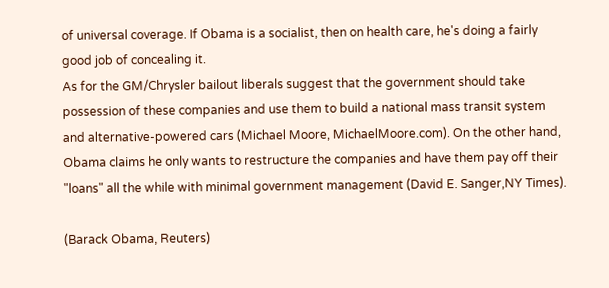of universal coverage. If Obama is a socialist, then on health care, he's doing a fairly good job of concealing it.
As for the GM/Chrysler bailout liberals suggest that the government should take possession of these companies and use them to build a national mass transit system and alternative-powered cars (Michael Moore, MichaelMoore.com). On the other hand, Obama claims he only wants to restructure the companies and have them pay off their "loans" all the while with minimal government management (David E. Sanger,NY Times).

(Barack Obama, Reuters)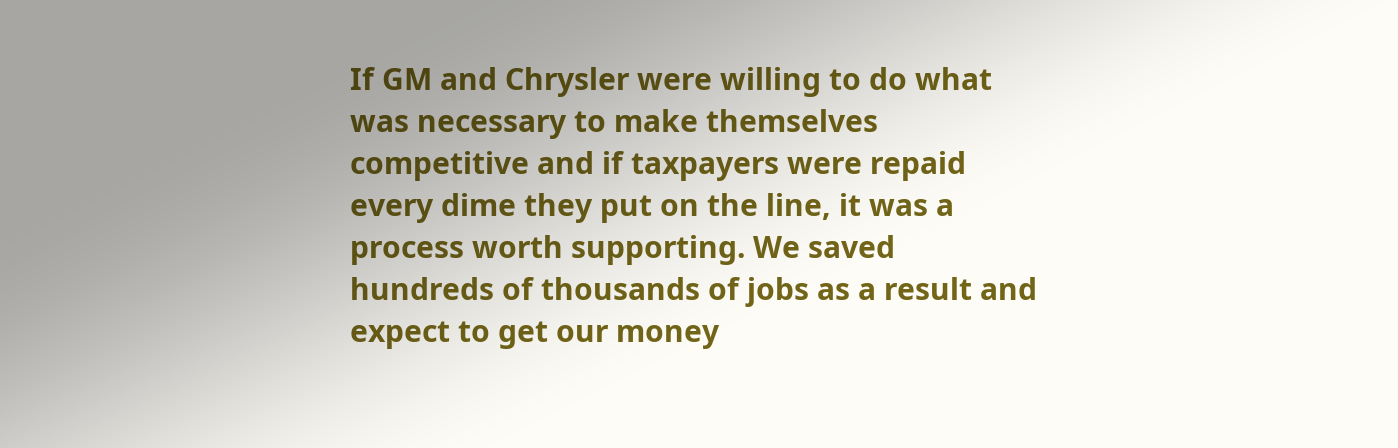If GM and Chrysler were willing to do what was necessary to make themselves competitive and if taxpayers were repaid every dime they put on the line, it was a process worth supporting. We saved hundreds of thousands of jobs as a result and expect to get our money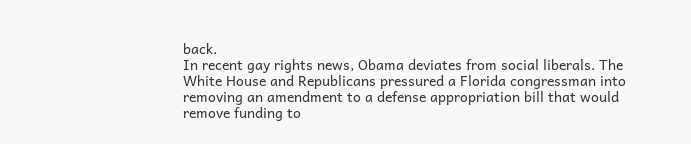back.
In recent gay rights news, Obama deviates from social liberals. The White House and Republicans pressured a Florida congressman into removing an amendment to a defense appropriation bill that would remove funding to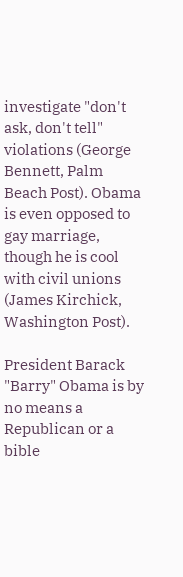investigate "don't ask, don't tell" violations (George Bennett, Palm Beach Post). Obama is even opposed to gay marriage, though he is cool with civil unions (James Kirchick, Washington Post).

President Barack "Barry" Obama is by no means a Republican or a bible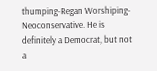thumping-Regan Worshiping-Neoconservative. He is definitely a Democrat, but not a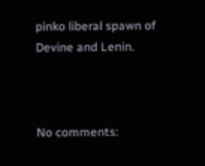pinko liberal spawn of Devine and Lenin.



No comments: